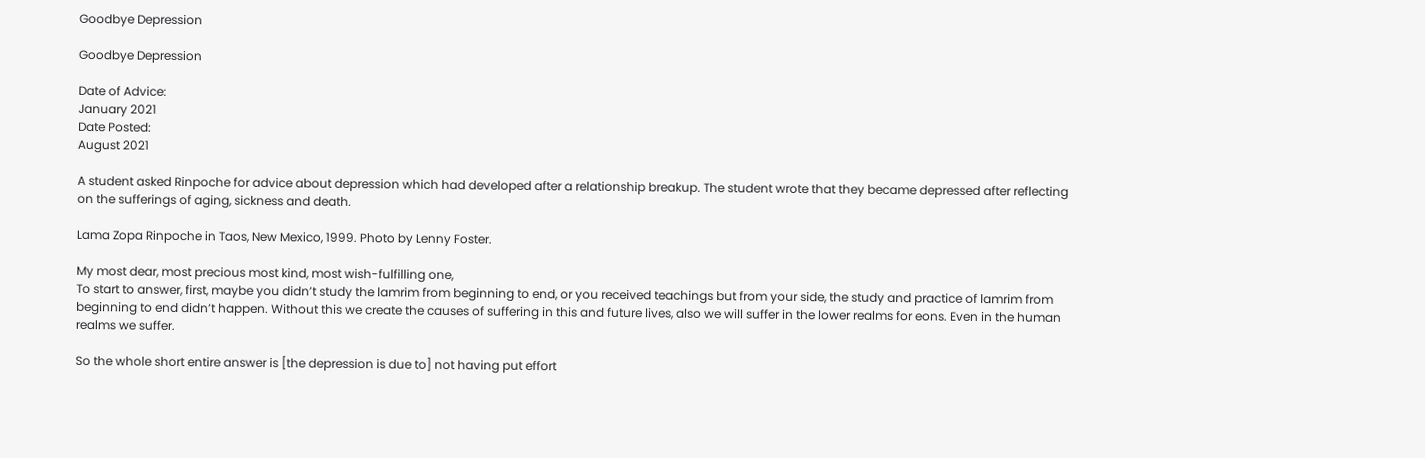Goodbye Depression

Goodbye Depression

Date of Advice:
January 2021
Date Posted:
August 2021

A student asked Rinpoche for advice about depression which had developed after a relationship breakup. The student wrote that they became depressed after reflecting on the sufferings of aging, sickness and death.

Lama Zopa Rinpoche in Taos, New Mexico, 1999. Photo by Lenny Foster.

My most dear, most precious most kind, most wish-fulfilling one,
To start to answer, first, maybe you didn’t study the lamrim from beginning to end, or you received teachings but from your side, the study and practice of lamrim from beginning to end didn’t happen. Without this we create the causes of suffering in this and future lives, also we will suffer in the lower realms for eons. Even in the human realms we suffer.

So the whole short entire answer is [the depression is due to] not having put effort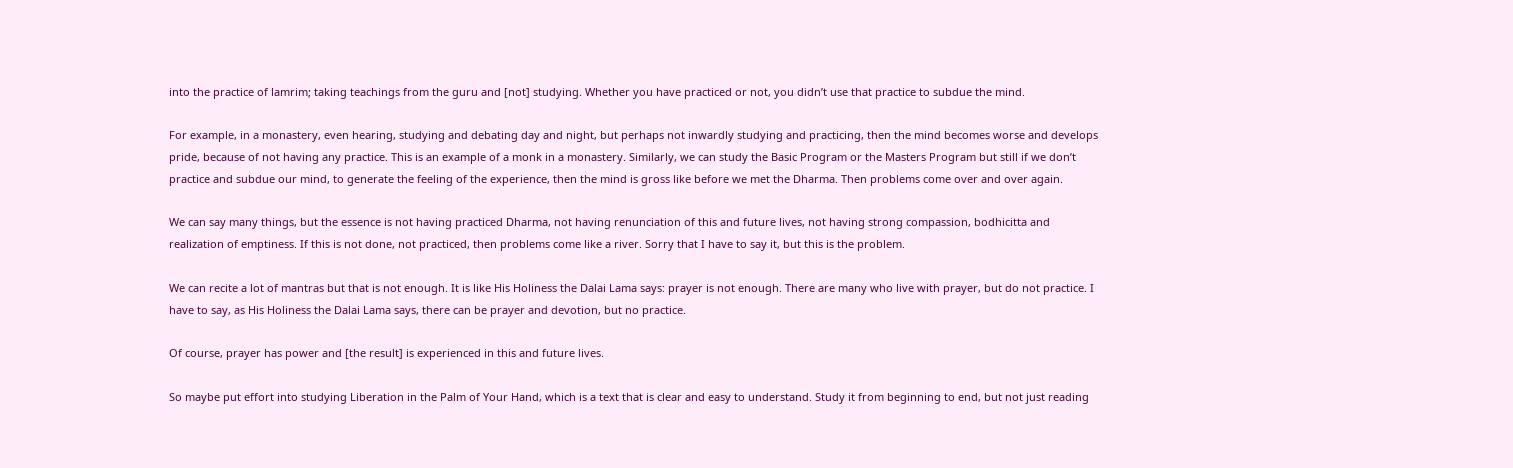into the practice of lamrim; taking teachings from the guru and [not] studying. Whether you have practiced or not, you didn’t use that practice to subdue the mind.

For example, in a monastery, even hearing, studying and debating day and night, but perhaps not inwardly studying and practicing, then the mind becomes worse and develops pride, because of not having any practice. This is an example of a monk in a monastery. Similarly, we can study the Basic Program or the Masters Program but still if we don’t practice and subdue our mind, to generate the feeling of the experience, then the mind is gross like before we met the Dharma. Then problems come over and over again.

We can say many things, but the essence is not having practiced Dharma, not having renunciation of this and future lives, not having strong compassion, bodhicitta and realization of emptiness. If this is not done, not practiced, then problems come like a river. Sorry that I have to say it, but this is the problem.

We can recite a lot of mantras but that is not enough. It is like His Holiness the Dalai Lama says: prayer is not enough. There are many who live with prayer, but do not practice. I have to say, as His Holiness the Dalai Lama says, there can be prayer and devotion, but no practice.

Of course, prayer has power and [the result] is experienced in this and future lives.

So maybe put effort into studying Liberation in the Palm of Your Hand, which is a text that is clear and easy to understand. Study it from beginning to end, but not just reading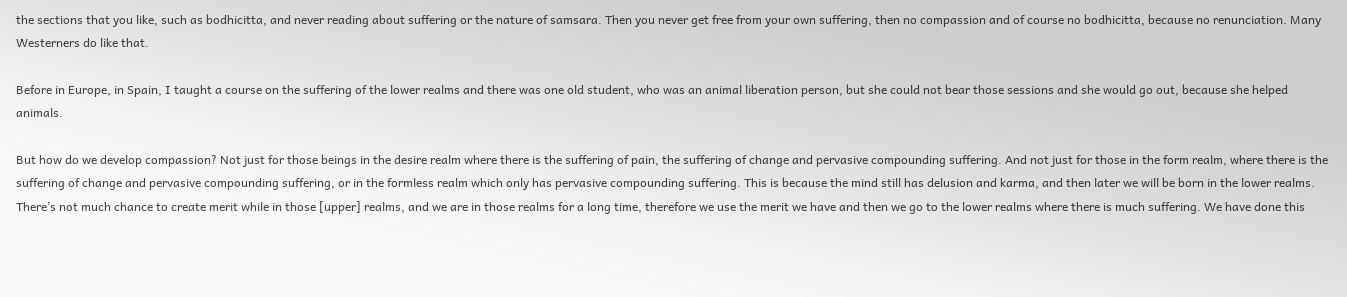the sections that you like, such as bodhicitta, and never reading about suffering or the nature of samsara. Then you never get free from your own suffering, then no compassion and of course no bodhicitta, because no renunciation. Many Westerners do like that.

Before in Europe, in Spain, I taught a course on the suffering of the lower realms and there was one old student, who was an animal liberation person, but she could not bear those sessions and she would go out, because she helped animals.

But how do we develop compassion? Not just for those beings in the desire realm where there is the suffering of pain, the suffering of change and pervasive compounding suffering. And not just for those in the form realm, where there is the suffering of change and pervasive compounding suffering, or in the formless realm which only has pervasive compounding suffering. This is because the mind still has delusion and karma, and then later we will be born in the lower realms. There’s not much chance to create merit while in those [upper] realms, and we are in those realms for a long time, therefore we use the merit we have and then we go to the lower realms where there is much suffering. We have done this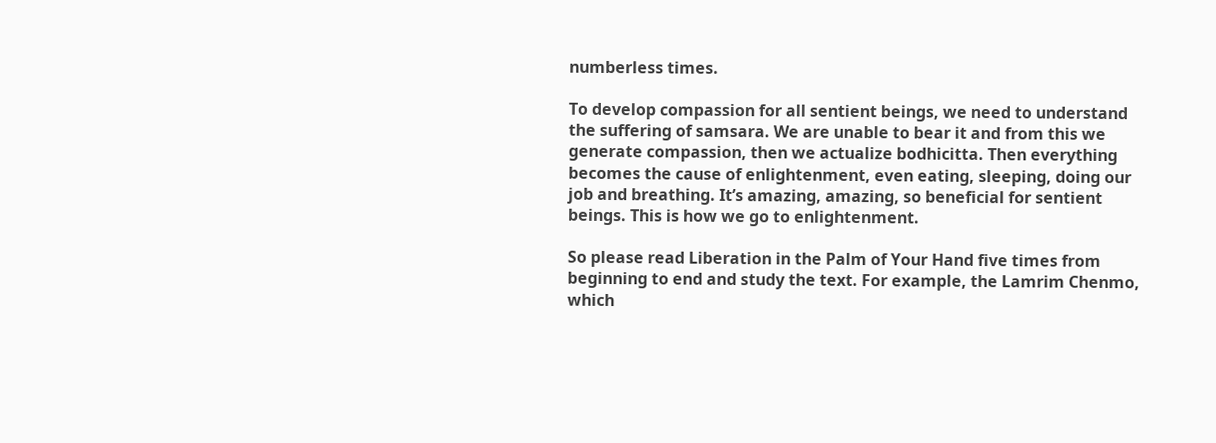numberless times.

To develop compassion for all sentient beings, we need to understand the suffering of samsara. We are unable to bear it and from this we generate compassion, then we actualize bodhicitta. Then everything becomes the cause of enlightenment, even eating, sleeping, doing our job and breathing. It’s amazing, amazing, so beneficial for sentient beings. This is how we go to enlightenment.

So please read Liberation in the Palm of Your Hand five times from beginning to end and study the text. For example, the Lamrim Chenmo, which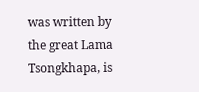was written by the great Lama Tsongkhapa, is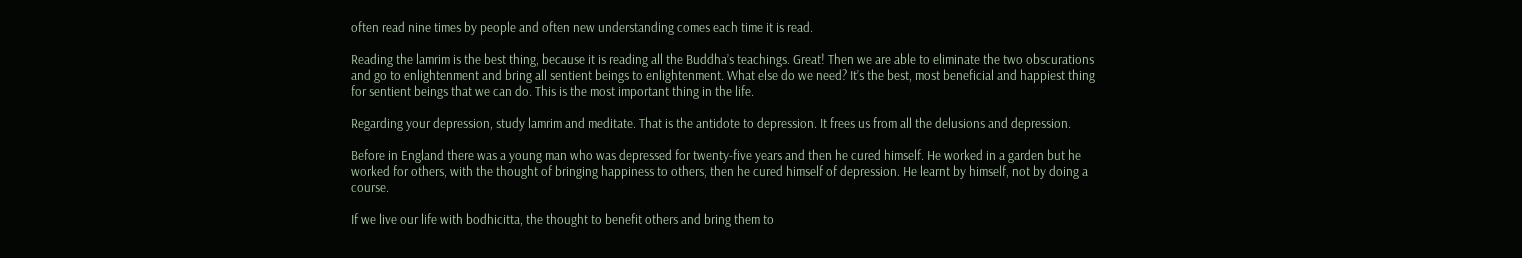often read nine times by people and often new understanding comes each time it is read.

Reading the lamrim is the best thing, because it is reading all the Buddha’s teachings. Great! Then we are able to eliminate the two obscurations and go to enlightenment and bring all sentient beings to enlightenment. What else do we need? It’s the best, most beneficial and happiest thing for sentient beings that we can do. This is the most important thing in the life.

Regarding your depression, study lamrim and meditate. That is the antidote to depression. It frees us from all the delusions and depression.

Before in England there was a young man who was depressed for twenty-five years and then he cured himself. He worked in a garden but he worked for others, with the thought of bringing happiness to others, then he cured himself of depression. He learnt by himself, not by doing a course.

If we live our life with bodhicitta, the thought to benefit others and bring them to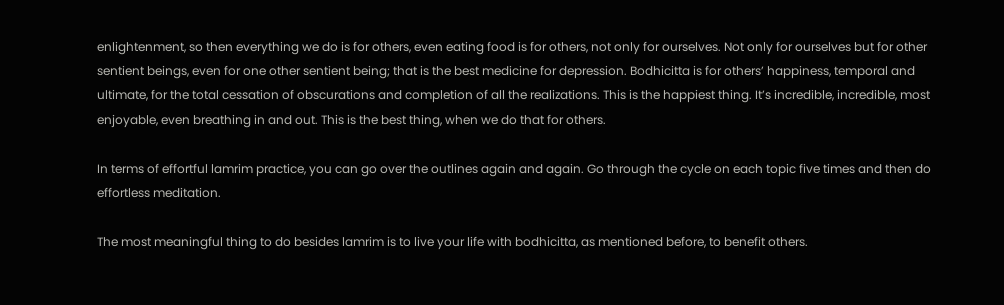enlightenment, so then everything we do is for others, even eating food is for others, not only for ourselves. Not only for ourselves but for other sentient beings, even for one other sentient being; that is the best medicine for depression. Bodhicitta is for others’ happiness, temporal and ultimate, for the total cessation of obscurations and completion of all the realizations. This is the happiest thing. It’s incredible, incredible, most enjoyable, even breathing in and out. This is the best thing, when we do that for others.

In terms of effortful lamrim practice, you can go over the outlines again and again. Go through the cycle on each topic five times and then do effortless meditation.

The most meaningful thing to do besides lamrim is to live your life with bodhicitta, as mentioned before, to benefit others.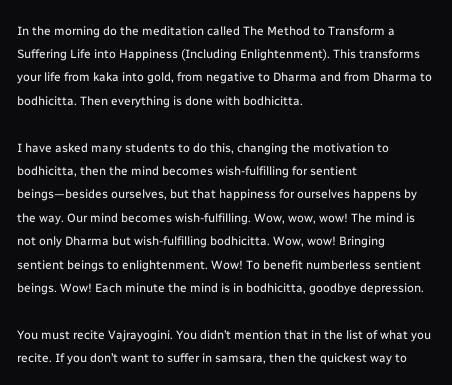In the morning do the meditation called The Method to Transform a Suffering Life into Happiness (Including Enlightenment). This transforms your life from kaka into gold, from negative to Dharma and from Dharma to bodhicitta. Then everything is done with bodhicitta.

I have asked many students to do this, changing the motivation to bodhicitta, then the mind becomes wish-fulfilling for sentient beings—besides ourselves, but that happiness for ourselves happens by the way. Our mind becomes wish-fulfilling. Wow, wow, wow! The mind is not only Dharma but wish-fulfilling bodhicitta. Wow, wow! Bringing sentient beings to enlightenment. Wow! To benefit numberless sentient beings. Wow! Each minute the mind is in bodhicitta, goodbye depression.

You must recite Vajrayogini. You didn’t mention that in the list of what you recite. If you don’t want to suffer in samsara, then the quickest way to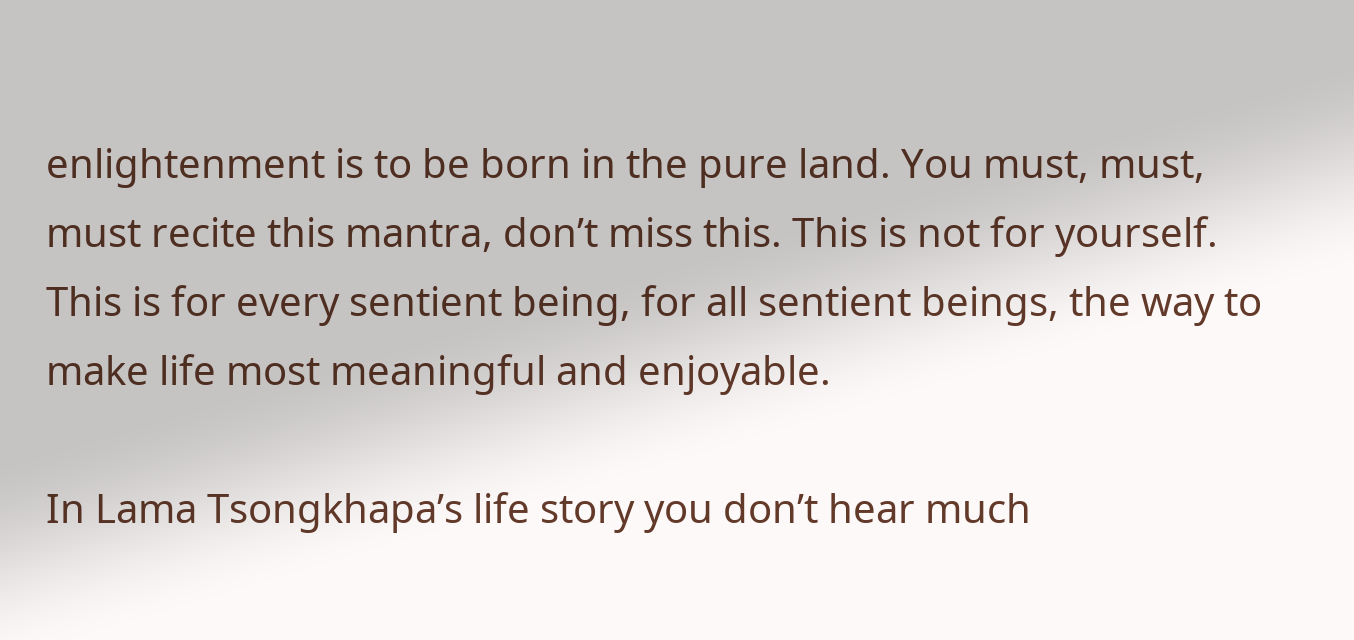enlightenment is to be born in the pure land. You must, must, must recite this mantra, don’t miss this. This is not for yourself. This is for every sentient being, for all sentient beings, the way to make life most meaningful and enjoyable.

In Lama Tsongkhapa’s life story you don’t hear much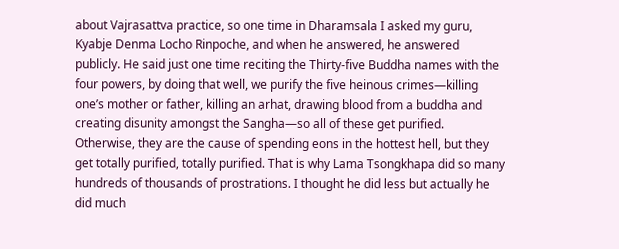about Vajrasattva practice, so one time in Dharamsala I asked my guru, Kyabje Denma Locho Rinpoche, and when he answered, he answered publicly. He said just one time reciting the Thirty-five Buddha names with the four powers, by doing that well, we purify the five heinous crimes—killing one’s mother or father, killing an arhat, drawing blood from a buddha and creating disunity amongst the Sangha—so all of these get purified. Otherwise, they are the cause of spending eons in the hottest hell, but they get totally purified, totally purified. That is why Lama Tsongkhapa did so many hundreds of thousands of prostrations. I thought he did less but actually he did much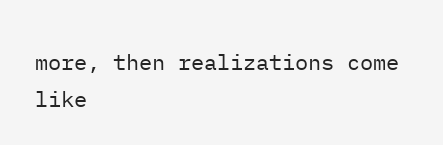more, then realizations come like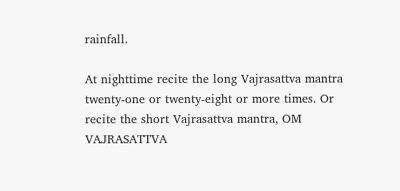rainfall.

At nighttime recite the long Vajrasattva mantra twenty-one or twenty-eight or more times. Or recite the short Vajrasattva mantra, OM VAJRASATTVA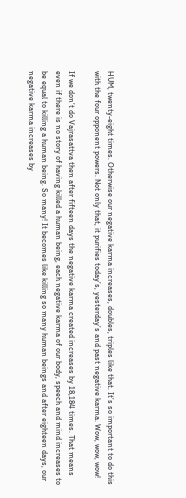HUM, twenty-eight times. Otherwise our negative karma increases, doubles, triples like that. It’s so important to do this with the four opponent powers. Not only that, it purifies today’s, yesterday’s and past negative karma. Wow, wow, wow!

If we don’t do Vajrasattva then after fifteen days the negative karma created increases by 18,184 times. That means even if there is no story of having killed a human being, each negative karma of our body, speech and mind increases to be equal to killing a human being. So many! It becomes like killing so many human beings and after eighteen days, our negative karma increases by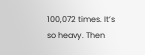100,072 times. It’s so heavy. Then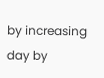by increasing day by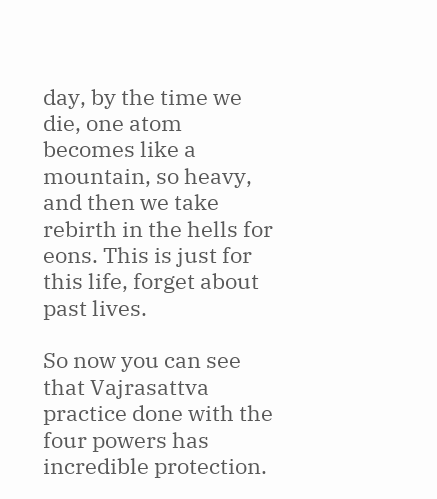day, by the time we die, one atom becomes like a mountain, so heavy, and then we take rebirth in the hells for eons. This is just for this life, forget about past lives.

So now you can see that Vajrasattva practice done with the four powers has incredible protection.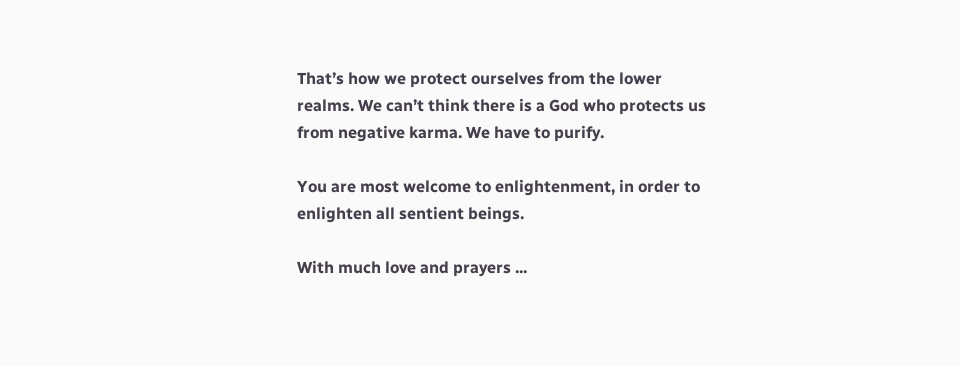That’s how we protect ourselves from the lower realms. We can’t think there is a God who protects us from negative karma. We have to purify.

You are most welcome to enlightenment, in order to enlighten all sentient beings.

With much love and prayers ...